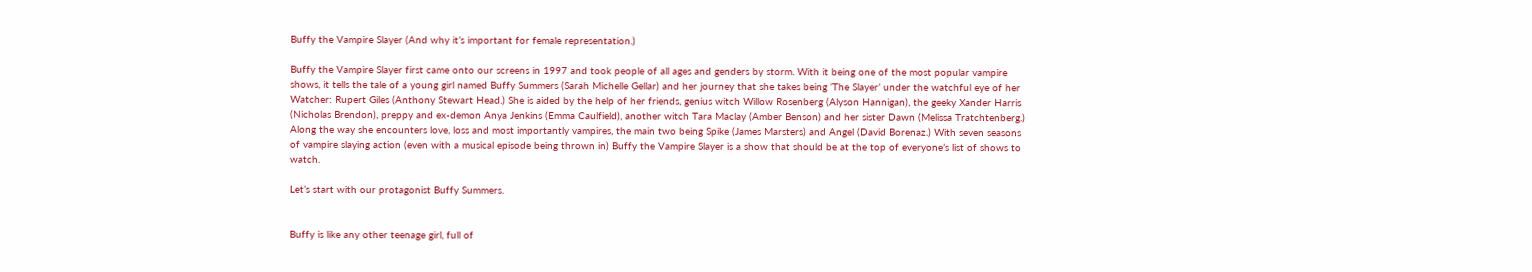Buffy the Vampire Slayer (And why it’s important for female representation.)

Buffy the Vampire Slayer first came onto our screens in 1997 and took people of all ages and genders by storm. With it being one of the most popular vampire shows, it tells the tale of a young girl named Buffy Summers (Sarah Michelle Gellar) and her journey that she takes being ‘The Slayer’ under the watchful eye of her Watcher: Rupert Giles (Anthony Stewart Head.) She is aided by the help of her friends, genius witch Willow Rosenberg (Alyson Hannigan), the geeky Xander Harris (Nicholas Brendon), preppy and ex-demon Anya Jenkins (Emma Caulfield), another witch Tara Maclay (Amber Benson) and her sister Dawn (Melissa Tratchtenberg.) Along the way she encounters love, loss and most importantly vampires, the main two being Spike (James Marsters) and Angel (David Borenaz.) With seven seasons of vampire slaying action (even with a musical episode being thrown in) Buffy the Vampire Slayer is a show that should be at the top of everyone’s list of shows to watch.

Let’s start with our protagonist Buffy Summers.


Buffy is like any other teenage girl, full of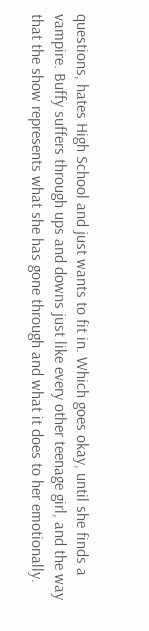questions, hates High School and just wants to fit in. Which goes okay, until she finds a vampire. Buffy suffers through ups and downs just like every other teenage girl, and the way that the show represents what she has gone through and what it does to her emotionally.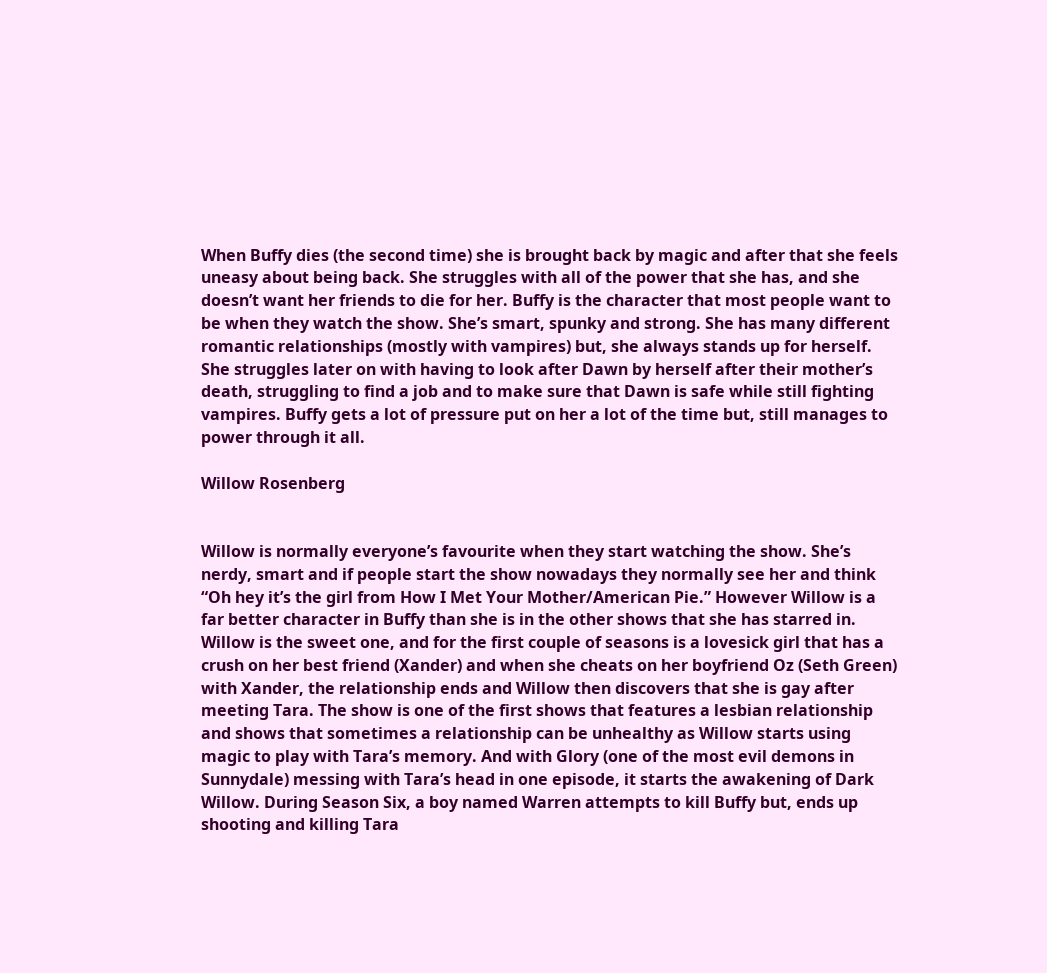When Buffy dies (the second time) she is brought back by magic and after that she feels uneasy about being back. She struggles with all of the power that she has, and she doesn’t want her friends to die for her. Buffy is the character that most people want to be when they watch the show. She’s smart, spunky and strong. She has many different romantic relationships (mostly with vampires) but, she always stands up for herself. She struggles later on with having to look after Dawn by herself after their mother’s death, struggling to find a job and to make sure that Dawn is safe while still fighting vampires. Buffy gets a lot of pressure put on her a lot of the time but, still manages to power through it all.

Willow Rosenberg


Willow is normally everyone’s favourite when they start watching the show. She’s nerdy, smart and if people start the show nowadays they normally see her and think “Oh hey it’s the girl from How I Met Your Mother/American Pie.” However Willow is a far better character in Buffy than she is in the other shows that she has starred in. Willow is the sweet one, and for the first couple of seasons is a lovesick girl that has a crush on her best friend (Xander) and when she cheats on her boyfriend Oz (Seth Green) with Xander, the relationship ends and Willow then discovers that she is gay after meeting Tara. The show is one of the first shows that features a lesbian relationship and shows that sometimes a relationship can be unhealthy as Willow starts using magic to play with Tara’s memory. And with Glory (one of the most evil demons in Sunnydale) messing with Tara’s head in one episode, it starts the awakening of Dark Willow. During Season Six, a boy named Warren attempts to kill Buffy but, ends up shooting and killing Tara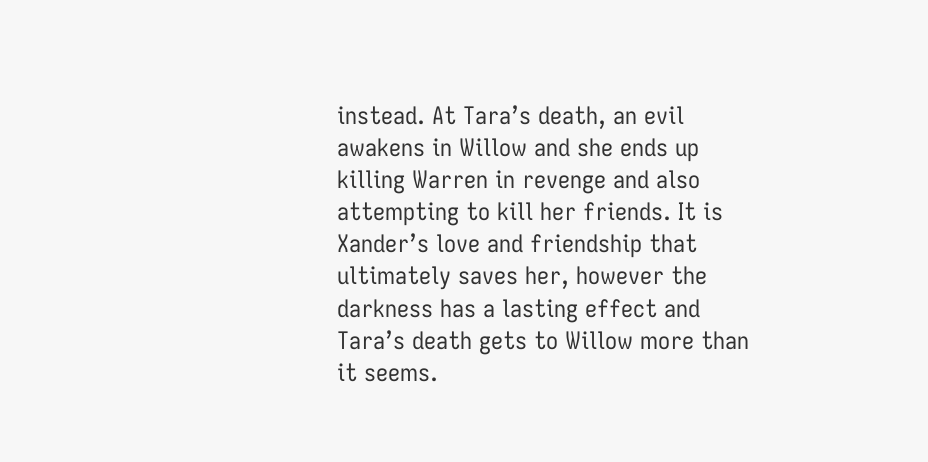instead. At Tara’s death, an evil awakens in Willow and she ends up killing Warren in revenge and also attempting to kill her friends. It is Xander’s love and friendship that ultimately saves her, however the darkness has a lasting effect and Tara’s death gets to Willow more than it seems.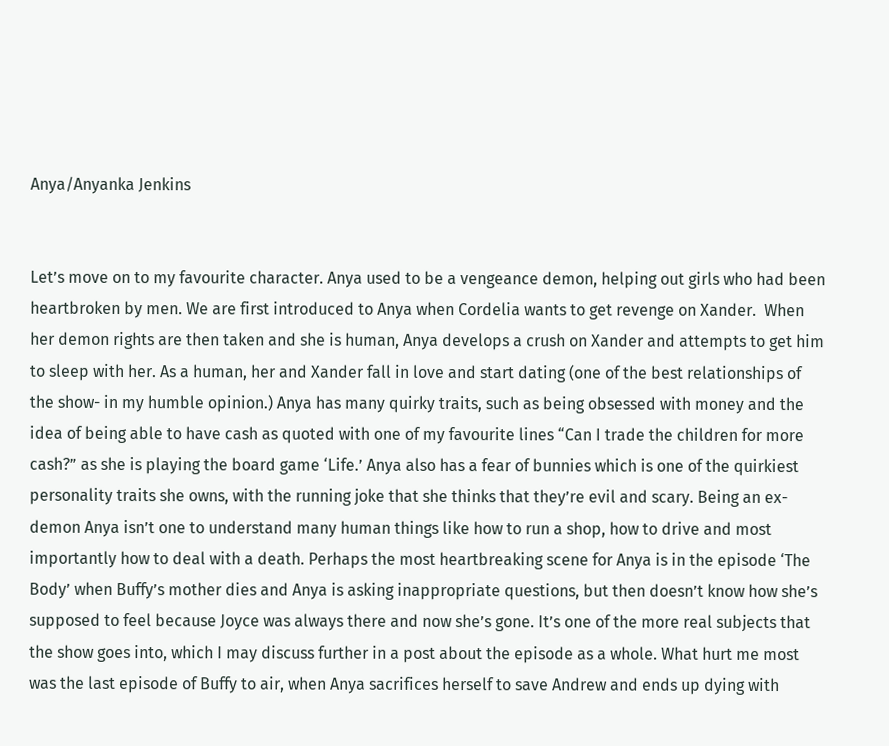Anya/Anyanka Jenkins


Let’s move on to my favourite character. Anya used to be a vengeance demon, helping out girls who had been heartbroken by men. We are first introduced to Anya when Cordelia wants to get revenge on Xander.  When her demon rights are then taken and she is human, Anya develops a crush on Xander and attempts to get him to sleep with her. As a human, her and Xander fall in love and start dating (one of the best relationships of the show- in my humble opinion.) Anya has many quirky traits, such as being obsessed with money and the idea of being able to have cash as quoted with one of my favourite lines “Can I trade the children for more cash?” as she is playing the board game ‘Life.’ Anya also has a fear of bunnies which is one of the quirkiest personality traits she owns, with the running joke that she thinks that they’re evil and scary. Being an ex-demon Anya isn’t one to understand many human things like how to run a shop, how to drive and most importantly how to deal with a death. Perhaps the most heartbreaking scene for Anya is in the episode ‘The Body’ when Buffy’s mother dies and Anya is asking inappropriate questions, but then doesn’t know how she’s supposed to feel because Joyce was always there and now she’s gone. It’s one of the more real subjects that the show goes into, which I may discuss further in a post about the episode as a whole. What hurt me most was the last episode of Buffy to air, when Anya sacrifices herself to save Andrew and ends up dying with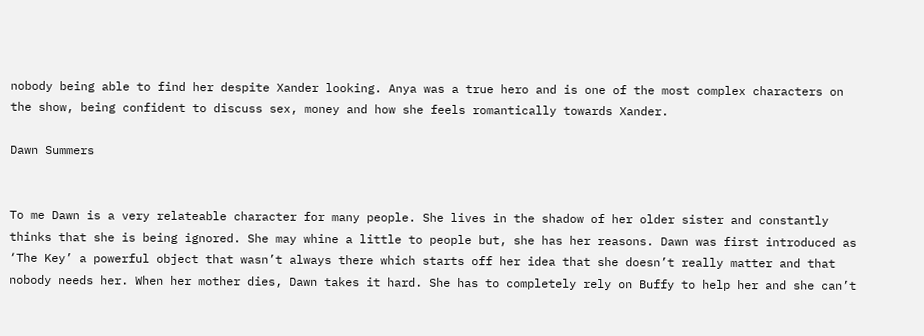nobody being able to find her despite Xander looking. Anya was a true hero and is one of the most complex characters on the show, being confident to discuss sex, money and how she feels romantically towards Xander.

Dawn Summers


To me Dawn is a very relateable character for many people. She lives in the shadow of her older sister and constantly thinks that she is being ignored. She may whine a little to people but, she has her reasons. Dawn was first introduced as ‘The Key’ a powerful object that wasn’t always there which starts off her idea that she doesn’t really matter and that nobody needs her. When her mother dies, Dawn takes it hard. She has to completely rely on Buffy to help her and she can’t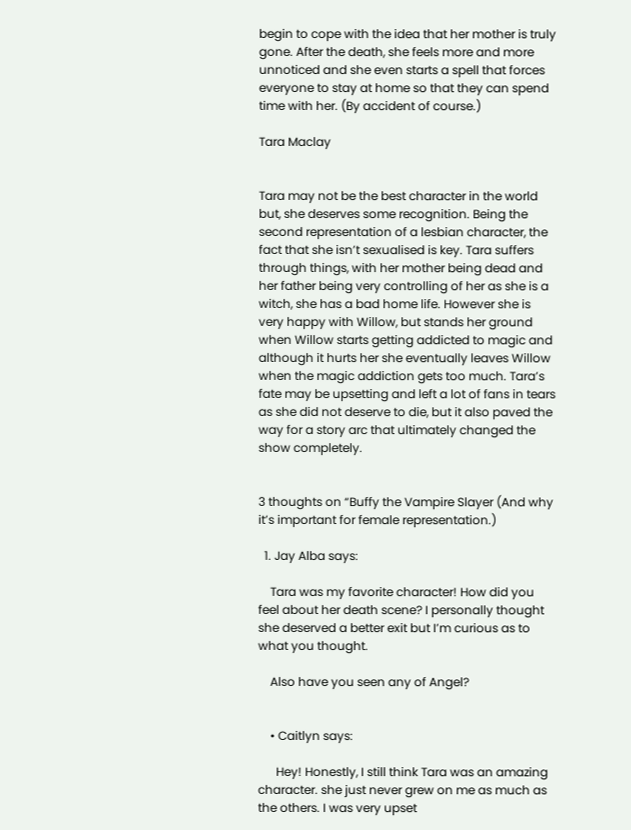begin to cope with the idea that her mother is truly gone. After the death, she feels more and more unnoticed and she even starts a spell that forces everyone to stay at home so that they can spend time with her. (By accident of course.)

Tara Maclay


Tara may not be the best character in the world but, she deserves some recognition. Being the second representation of a lesbian character, the fact that she isn’t sexualised is key. Tara suffers through things, with her mother being dead and her father being very controlling of her as she is a witch, she has a bad home life. However she is very happy with Willow, but stands her ground when Willow starts getting addicted to magic and although it hurts her she eventually leaves Willow when the magic addiction gets too much. Tara’s fate may be upsetting and left a lot of fans in tears as she did not deserve to die, but it also paved the way for a story arc that ultimately changed the show completely.


3 thoughts on “Buffy the Vampire Slayer (And why it’s important for female representation.)

  1. Jay Alba says:

    Tara was my favorite character! How did you feel about her death scene? I personally thought she deserved a better exit but I’m curious as to what you thought.

    Also have you seen any of Angel?


    • Caitlyn says:

      Hey! Honestly, I still think Tara was an amazing character. she just never grew on me as much as the others. I was very upset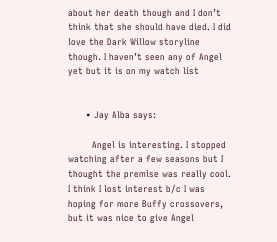about her death though and I don’t think that she should have died. I did love the Dark Willow storyline though. I haven’t seen any of Angel yet but it is on my watch list


      • Jay Alba says:

        Angel is interesting. I stopped watching after a few seasons but I thought the premise was really cool. I think I lost interest b/c I was hoping for more Buffy crossovers, but it was nice to give Angel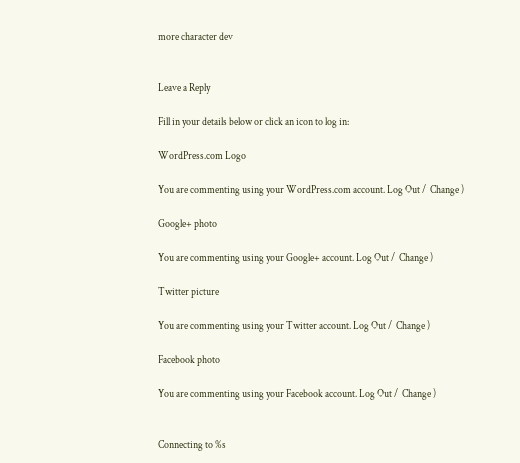more character dev


Leave a Reply

Fill in your details below or click an icon to log in:

WordPress.com Logo

You are commenting using your WordPress.com account. Log Out /  Change )

Google+ photo

You are commenting using your Google+ account. Log Out /  Change )

Twitter picture

You are commenting using your Twitter account. Log Out /  Change )

Facebook photo

You are commenting using your Facebook account. Log Out /  Change )


Connecting to %s